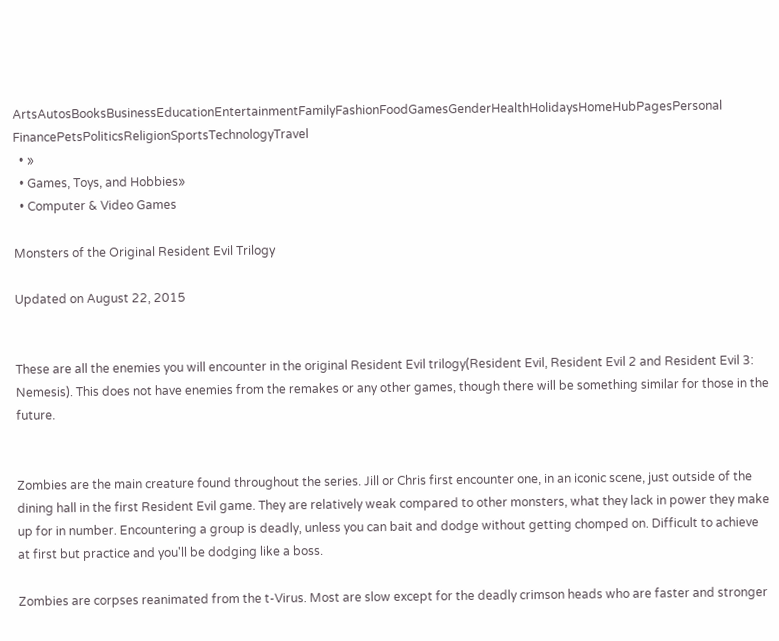ArtsAutosBooksBusinessEducationEntertainmentFamilyFashionFoodGamesGenderHealthHolidaysHomeHubPagesPersonal FinancePetsPoliticsReligionSportsTechnologyTravel
  • »
  • Games, Toys, and Hobbies»
  • Computer & Video Games

Monsters of the Original Resident Evil Trilogy

Updated on August 22, 2015


These are all the enemies you will encounter in the original Resident Evil trilogy(Resident Evil, Resident Evil 2 and Resident Evil 3: Nemesis). This does not have enemies from the remakes or any other games, though there will be something similar for those in the future.


Zombies are the main creature found throughout the series. Jill or Chris first encounter one, in an iconic scene, just outside of the dining hall in the first Resident Evil game. They are relatively weak compared to other monsters, what they lack in power they make up for in number. Encountering a group is deadly, unless you can bait and dodge without getting chomped on. Difficult to achieve at first but practice and you'll be dodging like a boss.

Zombies are corpses reanimated from the t-Virus. Most are slow except for the deadly crimson heads who are faster and stronger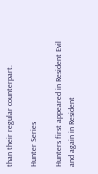than their regular counterpart.

Hunter Series

Hunters first appeared in Resident Evil and again in Resident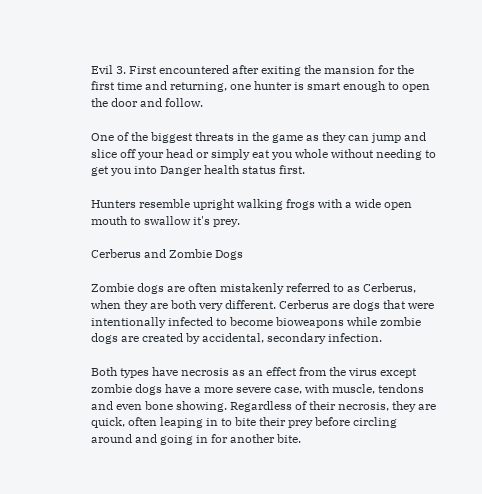Evil 3. First encountered after exiting the mansion for the first time and returning, one hunter is smart enough to open the door and follow.

One of the biggest threats in the game as they can jump and slice off your head or simply eat you whole without needing to get you into Danger health status first.

Hunters resemble upright walking frogs with a wide open mouth to swallow it's prey.

Cerberus and Zombie Dogs

Zombie dogs are often mistakenly referred to as Cerberus, when they are both very different. Cerberus are dogs that were intentionally infected to become bioweapons while zombie dogs are created by accidental, secondary infection.

Both types have necrosis as an effect from the virus except zombie dogs have a more severe case, with muscle, tendons and even bone showing. Regardless of their necrosis, they are quick, often leaping in to bite their prey before circling around and going in for another bite.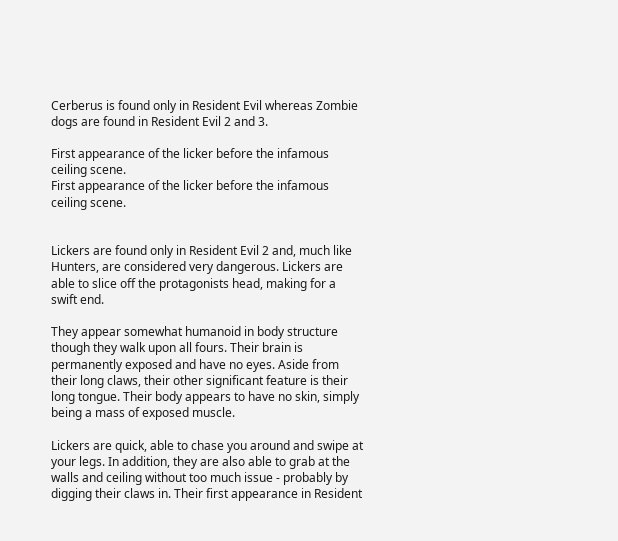Cerberus is found only in Resident Evil whereas Zombie dogs are found in Resident Evil 2 and 3.

First appearance of the licker before the infamous ceiling scene.
First appearance of the licker before the infamous ceiling scene.


Lickers are found only in Resident Evil 2 and, much like Hunters, are considered very dangerous. Lickers are able to slice off the protagonists head, making for a swift end.

They appear somewhat humanoid in body structure though they walk upon all fours. Their brain is permanently exposed and have no eyes. Aside from their long claws, their other significant feature is their long tongue. Their body appears to have no skin, simply being a mass of exposed muscle.

Lickers are quick, able to chase you around and swipe at your legs. In addition, they are also able to grab at the walls and ceiling without too much issue - probably by digging their claws in. Their first appearance in Resident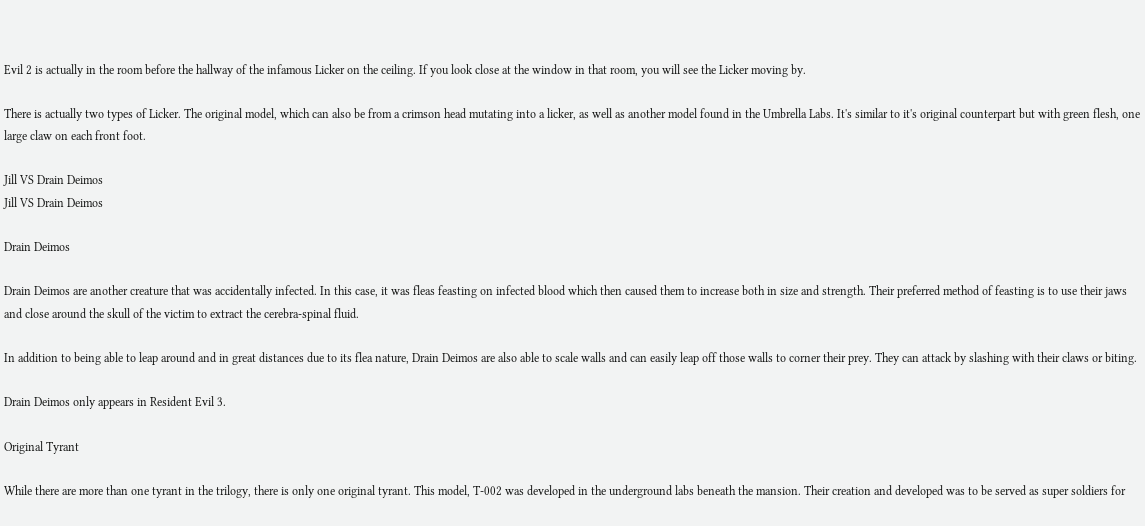Evil 2 is actually in the room before the hallway of the infamous Licker on the ceiling. If you look close at the window in that room, you will see the Licker moving by.

There is actually two types of Licker. The original model, which can also be from a crimson head mutating into a licker, as well as another model found in the Umbrella Labs. It's similar to it's original counterpart but with green flesh, one large claw on each front foot.

Jill VS Drain Deimos
Jill VS Drain Deimos

Drain Deimos

Drain Deimos are another creature that was accidentally infected. In this case, it was fleas feasting on infected blood which then caused them to increase both in size and strength. Their preferred method of feasting is to use their jaws and close around the skull of the victim to extract the cerebra-spinal fluid.

In addition to being able to leap around and in great distances due to its flea nature, Drain Deimos are also able to scale walls and can easily leap off those walls to corner their prey. They can attack by slashing with their claws or biting.

Drain Deimos only appears in Resident Evil 3.

Original Tyrant

While there are more than one tyrant in the trilogy, there is only one original tyrant. This model, T-002 was developed in the underground labs beneath the mansion. Their creation and developed was to be served as super soldiers for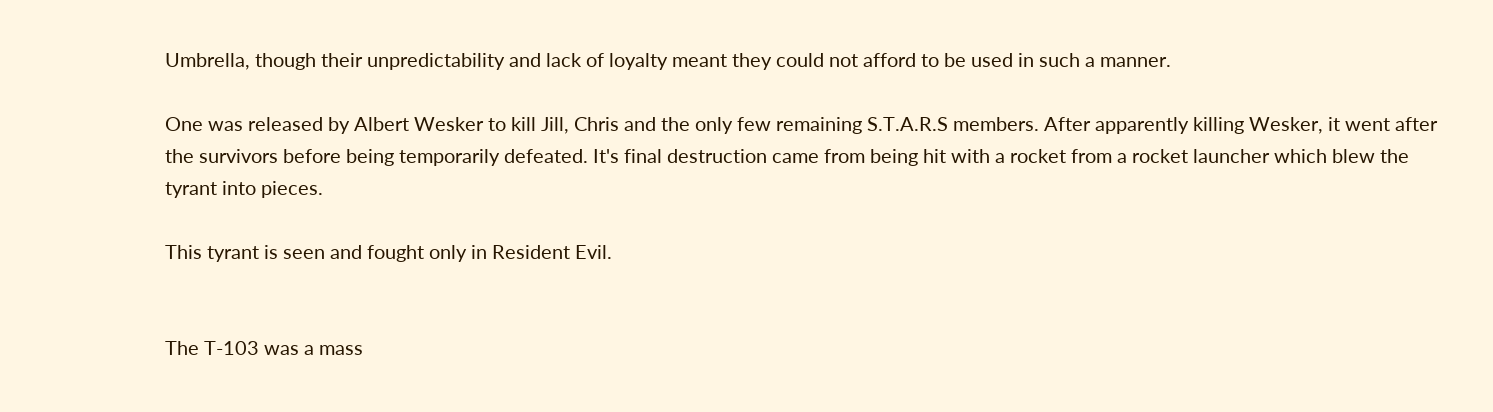Umbrella, though their unpredictability and lack of loyalty meant they could not afford to be used in such a manner.

One was released by Albert Wesker to kill Jill, Chris and the only few remaining S.T.A.R.S members. After apparently killing Wesker, it went after the survivors before being temporarily defeated. It's final destruction came from being hit with a rocket from a rocket launcher which blew the tyrant into pieces.

This tyrant is seen and fought only in Resident Evil.


The T-103 was a mass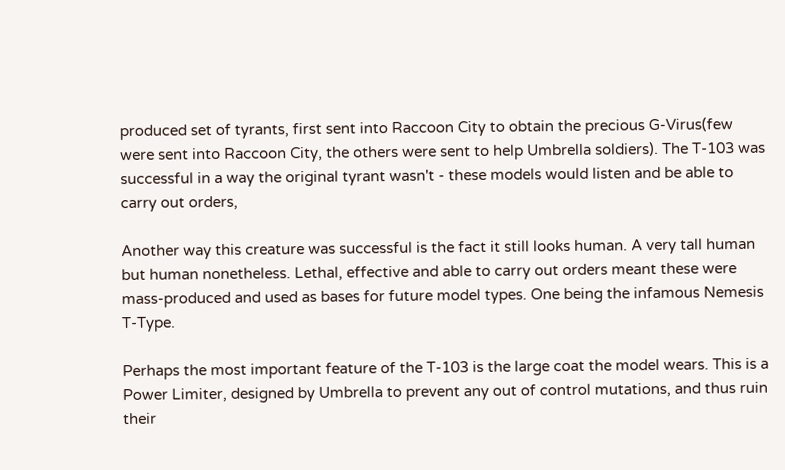produced set of tyrants, first sent into Raccoon City to obtain the precious G-Virus(few were sent into Raccoon City, the others were sent to help Umbrella soldiers). The T-103 was successful in a way the original tyrant wasn't - these models would listen and be able to carry out orders,

Another way this creature was successful is the fact it still looks human. A very tall human but human nonetheless. Lethal, effective and able to carry out orders meant these were mass-produced and used as bases for future model types. One being the infamous Nemesis T-Type.

Perhaps the most important feature of the T-103 is the large coat the model wears. This is a Power Limiter, designed by Umbrella to prevent any out of control mutations, and thus ruin their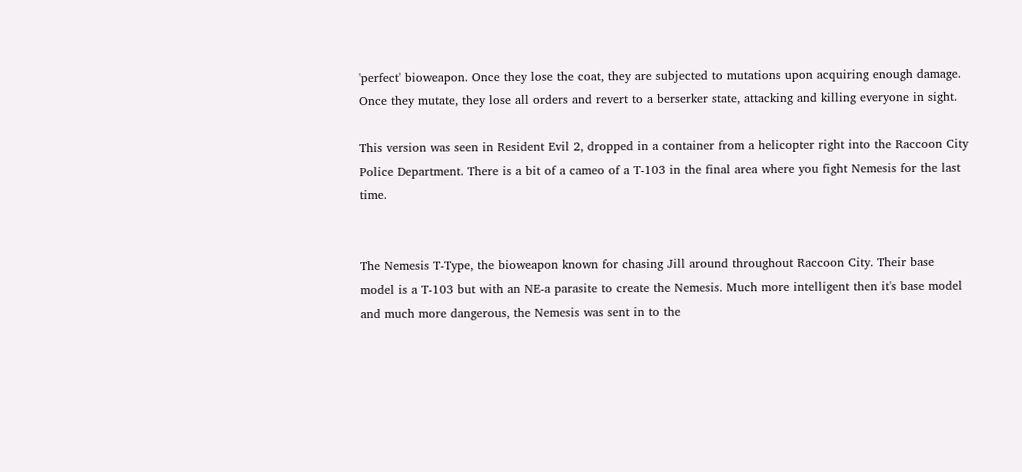'perfect' bioweapon. Once they lose the coat, they are subjected to mutations upon acquiring enough damage. Once they mutate, they lose all orders and revert to a berserker state, attacking and killing everyone in sight.

This version was seen in Resident Evil 2, dropped in a container from a helicopter right into the Raccoon City Police Department. There is a bit of a cameo of a T-103 in the final area where you fight Nemesis for the last time.


The Nemesis T-Type, the bioweapon known for chasing Jill around throughout Raccoon City. Their base model is a T-103 but with an NE-a parasite to create the Nemesis. Much more intelligent then it's base model and much more dangerous, the Nemesis was sent in to the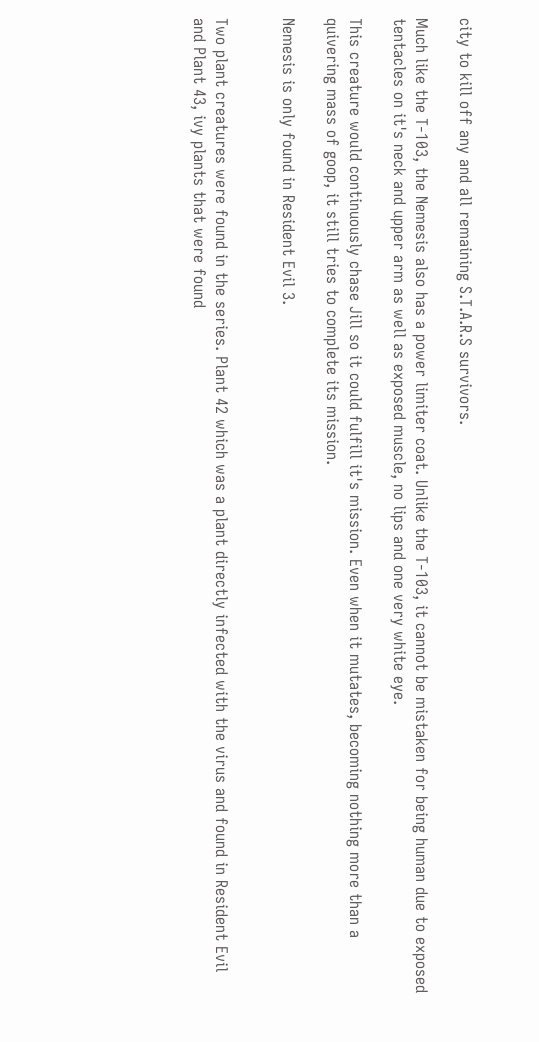city to kill off any and all remaining S.T.A.R.S survivors.

Much like the T-103, the Nemesis also has a power limiter coat. Unlike the T-103, it cannot be mistaken for being human due to exposed tentacles on it's neck and upper arm as well as exposed muscle, no lips and one very white eye.

This creature would continuously chase Jill so it could fulfill it's mission. Even when it mutates, becoming nothing more than a quivering mass of goop, it still tries to complete its mission.

Nemesis is only found in Resident Evil 3.


Two plant creatures were found in the series. Plant 42 which was a plant directly infected with the virus and found in Resident Evil and Plant 43, ivy plants that were found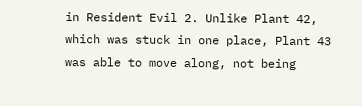in Resident Evil 2. Unlike Plant 42, which was stuck in one place, Plant 43 was able to move along, not being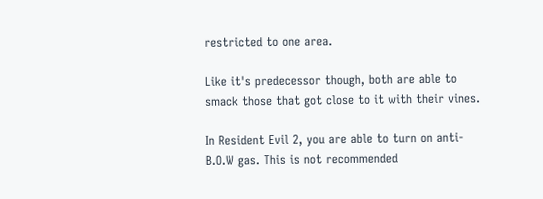restricted to one area.

Like it's predecessor though, both are able to smack those that got close to it with their vines.

In Resident Evil 2, you are able to turn on anti-B.O.W gas. This is not recommended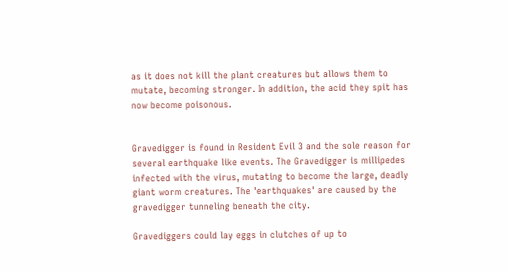as it does not kill the plant creatures but allows them to mutate, becoming stronger. In addition, the acid they spit has now become poisonous.


Gravedigger is found in Resident Evil 3 and the sole reason for several earthquake like events. The Gravedigger is millipedes infected with the virus, mutating to become the large, deadly giant worm creatures. The 'earthquakes' are caused by the gravedigger tunneling beneath the city.

Gravediggers could lay eggs in clutches of up to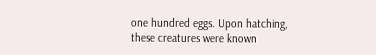one hundred eggs. Upon hatching, these creatures were known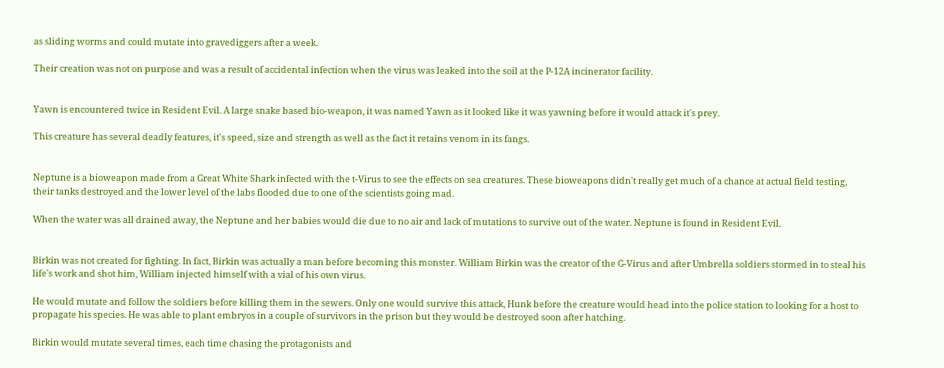as sliding worms and could mutate into gravediggers after a week.

Their creation was not on purpose and was a result of accidental infection when the virus was leaked into the soil at the P-12A incinerator facility.


Yawn is encountered twice in Resident Evil. A large snake based bio-weapon, it was named Yawn as it looked like it was yawning before it would attack it's prey.

This creature has several deadly features, it's speed, size and strength as well as the fact it retains venom in its fangs.


Neptune is a bioweapon made from a Great White Shark infected with the t-Virus to see the effects on sea creatures. These bioweapons didn't really get much of a chance at actual field testing, their tanks destroyed and the lower level of the labs flooded due to one of the scientists going mad.

When the water was all drained away, the Neptune and her babies would die due to no air and lack of mutations to survive out of the water. Neptune is found in Resident Evil.


Birkin was not created for fighting. In fact, Birkin was actually a man before becoming this monster. William Birkin was the creator of the G-Virus and after Umbrella soldiers stormed in to steal his life's work and shot him, William injected himself with a vial of his own virus.

He would mutate and follow the soldiers before killing them in the sewers. Only one would survive this attack, Hunk before the creature would head into the police station to looking for a host to propagate his species. He was able to plant embryos in a couple of survivors in the prison but they would be destroyed soon after hatching.

Birkin would mutate several times, each time chasing the protagonists and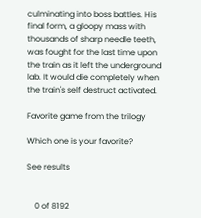culminating into boss battles. His final form, a gloopy mass with thousands of sharp needle teeth, was fought for the last time upon the train as it left the underground lab. It would die completely when the train's self destruct activated.

Favorite game from the trilogy

Which one is your favorite?

See results


    0 of 8192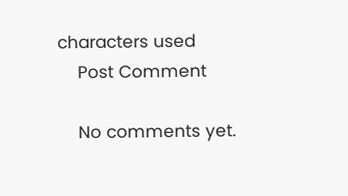characters used
    Post Comment

    No comments yet.